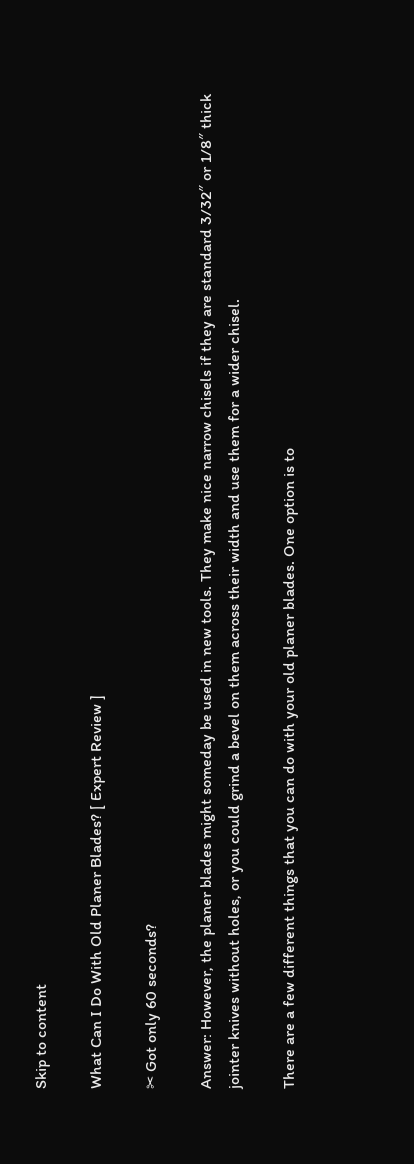Skip to content

What Can I Do With Old Planer Blades? [ Expert Review ]

✂ Got only 60 seconds?

Answer: However, the planer blades might someday be used in new tools. They make nice narrow chisels if they are standard 3/32″ or 1/8″ thick jointer knives without holes, or you could grind a bevel on them across their width and use them for a wider chisel.

There are a few different things that you can do with your old planer blades. One option is to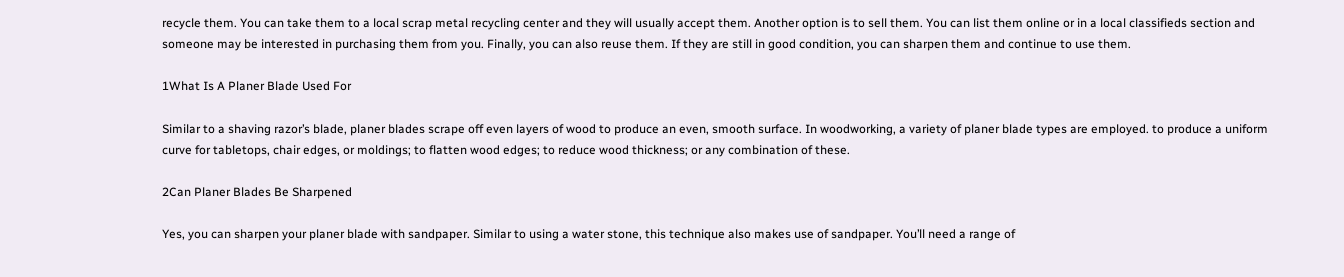recycle them. You can take them to a local scrap metal recycling center and they will usually accept them. Another option is to sell them. You can list them online or in a local classifieds section and someone may be interested in purchasing them from you. Finally, you can also reuse them. If they are still in good condition, you can sharpen them and continue to use them.

1What Is A Planer Blade Used For

Similar to a shaving razor’s blade, planer blades scrape off even layers of wood to produce an even, smooth surface. In woodworking, a variety of planer blade types are employed. to produce a uniform curve for tabletops, chair edges, or moldings; to flatten wood edges; to reduce wood thickness; or any combination of these.

2Can Planer Blades Be Sharpened

Yes, you can sharpen your planer blade with sandpaper. Similar to using a water stone, this technique also makes use of sandpaper. You’ll need a range of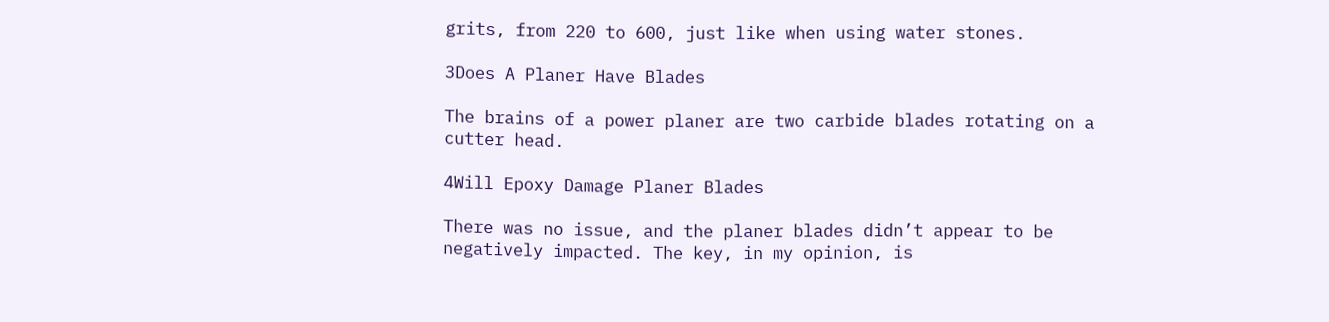grits, from 220 to 600, just like when using water stones.

3Does A Planer Have Blades

The brains of a power planer are two carbide blades rotating on a cutter head.

4Will Epoxy Damage Planer Blades

There was no issue, and the planer blades didn’t appear to be negatively impacted. The key, in my opinion, is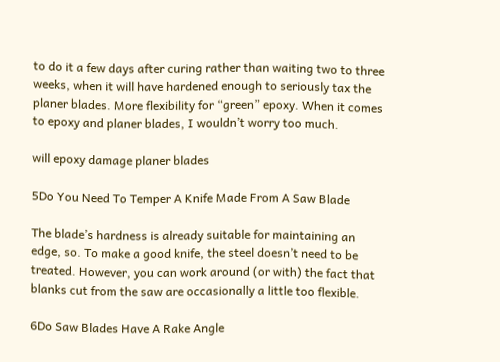to do it a few days after curing rather than waiting two to three weeks, when it will have hardened enough to seriously tax the planer blades. More flexibility for “green” epoxy. When it comes to epoxy and planer blades, I wouldn’t worry too much.

will epoxy damage planer blades

5Do You Need To Temper A Knife Made From A Saw Blade

The blade’s hardness is already suitable for maintaining an edge, so. To make a good knife, the steel doesn’t need to be treated. However, you can work around (or with) the fact that blanks cut from the saw are occasionally a little too flexible.

6Do Saw Blades Have A Rake Angle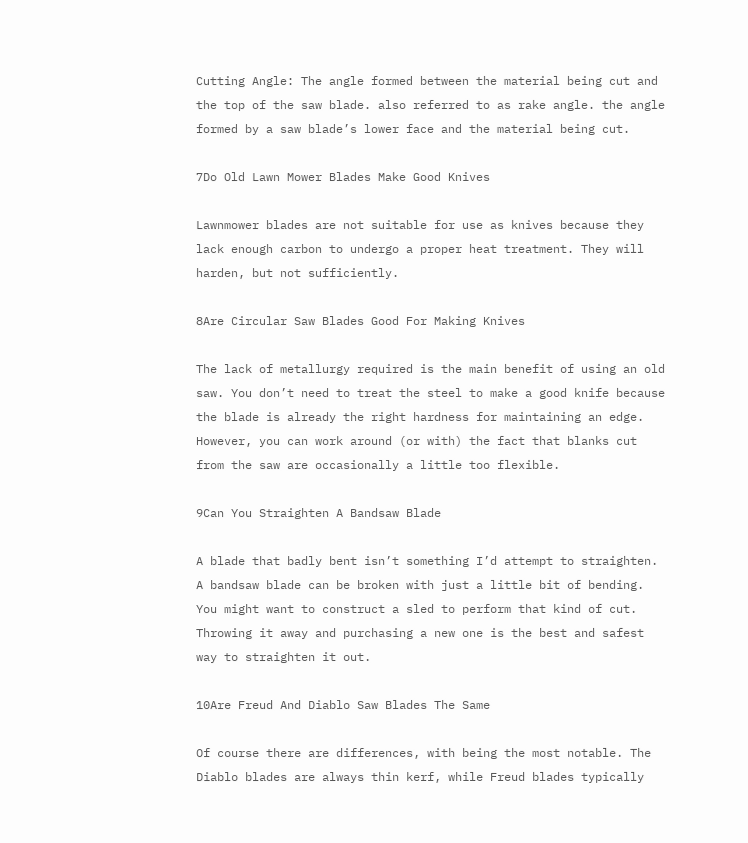Cutting Angle: The angle formed between the material being cut and the top of the saw blade. also referred to as rake angle. the angle formed by a saw blade’s lower face and the material being cut.

7Do Old Lawn Mower Blades Make Good Knives

Lawnmower blades are not suitable for use as knives because they lack enough carbon to undergo a proper heat treatment. They will harden, but not sufficiently.

8Are Circular Saw Blades Good For Making Knives

The lack of metallurgy required is the main benefit of using an old saw. You don’t need to treat the steel to make a good knife because the blade is already the right hardness for maintaining an edge. However, you can work around (or with) the fact that blanks cut from the saw are occasionally a little too flexible.

9Can You Straighten A Bandsaw Blade

A blade that badly bent isn’t something I’d attempt to straighten. A bandsaw blade can be broken with just a little bit of bending. You might want to construct a sled to perform that kind of cut. Throwing it away and purchasing a new one is the best and safest way to straighten it out.

10Are Freud And Diablo Saw Blades The Same

Of course there are differences, with being the most notable. The Diablo blades are always thin kerf, while Freud blades typically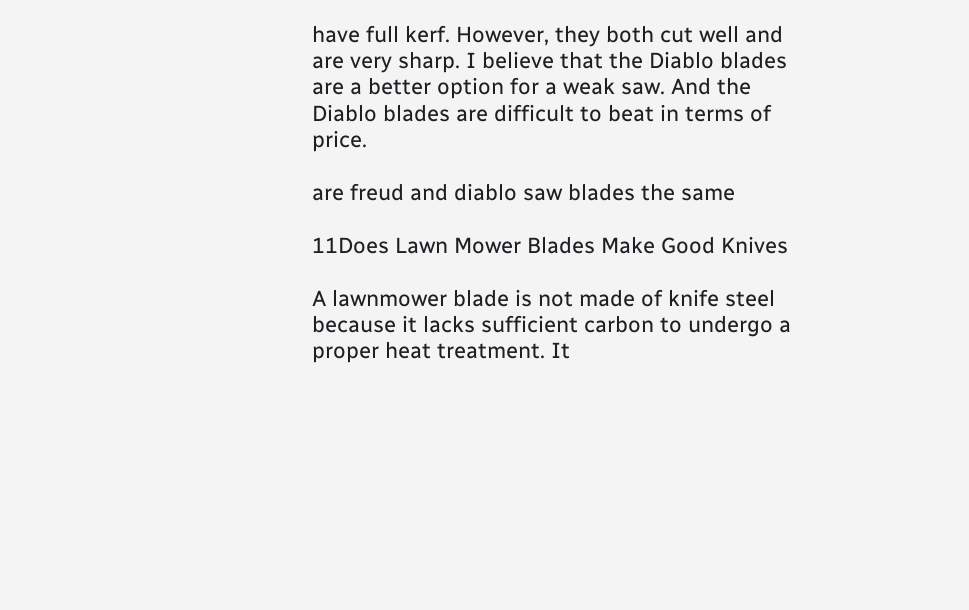have full kerf. However, they both cut well and are very sharp. I believe that the Diablo blades are a better option for a weak saw. And the Diablo blades are difficult to beat in terms of price.

are freud and diablo saw blades the same

11Does Lawn Mower Blades Make Good Knives

A lawnmower blade is not made of knife steel because it lacks sufficient carbon to undergo a proper heat treatment. It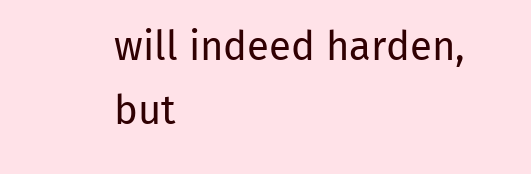will indeed harden, but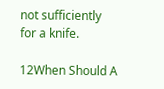not sufficiently for a knife.

12When Should A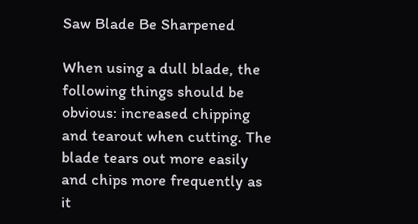Saw Blade Be Sharpened

When using a dull blade, the following things should be obvious: increased chipping and tearout when cutting. The blade tears out more easily and chips more frequently as it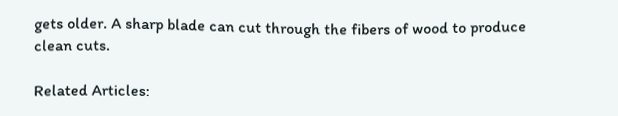gets older. A sharp blade can cut through the fibers of wood to produce clean cuts.

Related Articles: